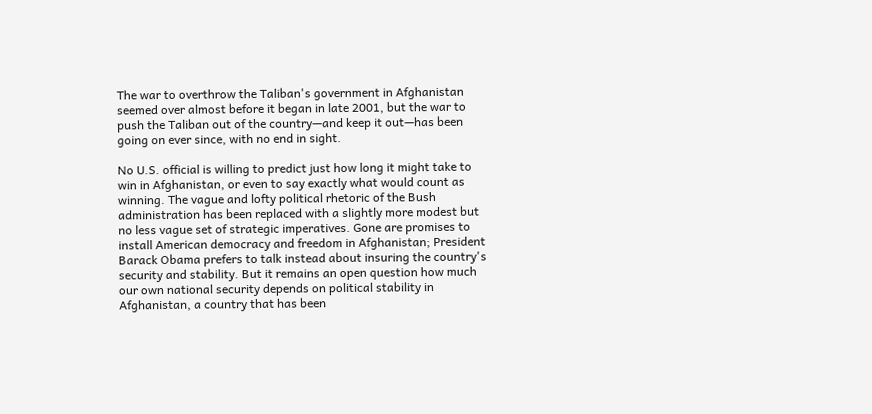The war to overthrow the Taliban's government in Afghanistan seemed over almost before it began in late 2001, but the war to push the Taliban out of the country—and keep it out—has been going on ever since, with no end in sight.

No U.S. official is willing to predict just how long it might take to win in Afghanistan, or even to say exactly what would count as winning. The vague and lofty political rhetoric of the Bush administration has been replaced with a slightly more modest but no less vague set of strategic imperatives. Gone are promises to install American democracy and freedom in Afghanistan; President Barack Obama prefers to talk instead about insuring the country's security and stability. But it remains an open question how much our own national security depends on political stability in Afghanistan, a country that has been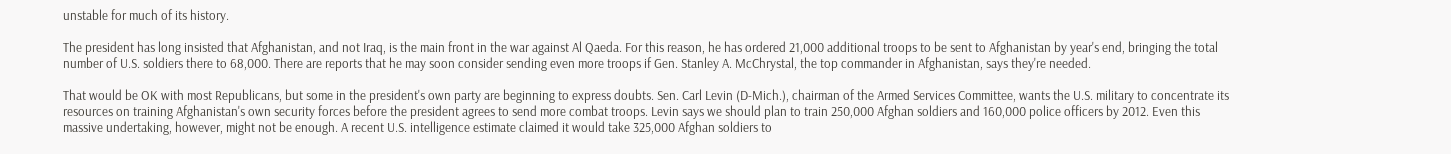unstable for much of its history.

The president has long insisted that Afghanistan, and not Iraq, is the main front in the war against Al Qaeda. For this reason, he has ordered 21,000 additional troops to be sent to Afghanistan by year's end, bringing the total number of U.S. soldiers there to 68,000. There are reports that he may soon consider sending even more troops if Gen. Stanley A. McChrystal, the top commander in Afghanistan, says they're needed.

That would be OK with most Republicans, but some in the president's own party are beginning to express doubts. Sen. Carl Levin (D-Mich.), chairman of the Armed Services Committee, wants the U.S. military to concentrate its resources on training Afghanistan's own security forces before the president agrees to send more combat troops. Levin says we should plan to train 250,000 Afghan soldiers and 160,000 police officers by 2012. Even this massive undertaking, however, might not be enough. A recent U.S. intelligence estimate claimed it would take 325,000 Afghan soldiers to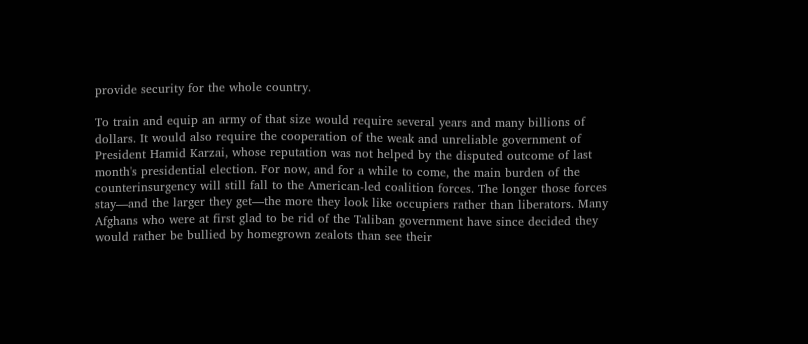provide security for the whole country.

To train and equip an army of that size would require several years and many billions of dollars. It would also require the cooperation of the weak and unreliable government of President Hamid Karzai, whose reputation was not helped by the disputed outcome of last month's presidential election. For now, and for a while to come, the main burden of the counterinsurgency will still fall to the American-led coalition forces. The longer those forces stay—and the larger they get—the more they look like occupiers rather than liberators. Many Afghans who were at first glad to be rid of the Taliban government have since decided they would rather be bullied by homegrown zealots than see their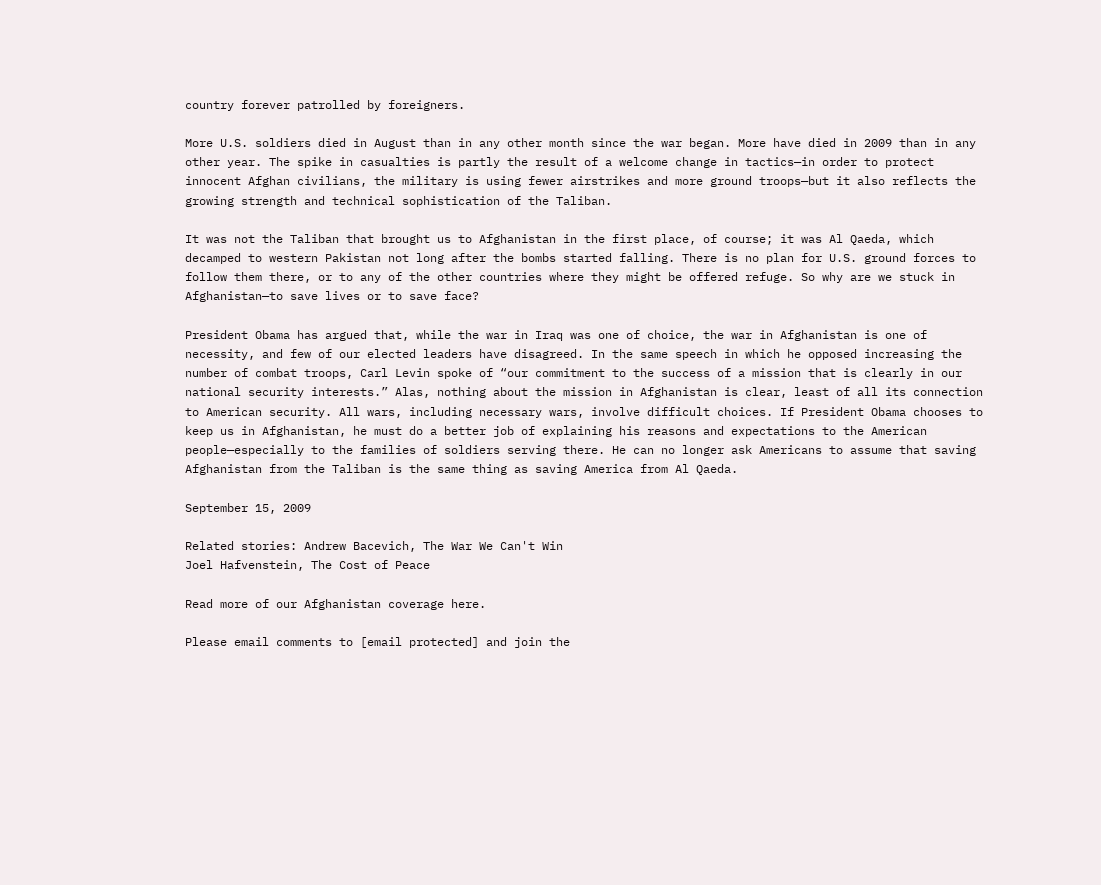country forever patrolled by foreigners.

More U.S. soldiers died in August than in any other month since the war began. More have died in 2009 than in any other year. The spike in casualties is partly the result of a welcome change in tactics—in order to protect innocent Afghan civilians, the military is using fewer airstrikes and more ground troops—but it also reflects the growing strength and technical sophistication of the Taliban.

It was not the Taliban that brought us to Afghanistan in the first place, of course; it was Al Qaeda, which decamped to western Pakistan not long after the bombs started falling. There is no plan for U.S. ground forces to follow them there, or to any of the other countries where they might be offered refuge. So why are we stuck in Afghanistan—to save lives or to save face?

President Obama has argued that, while the war in Iraq was one of choice, the war in Afghanistan is one of necessity, and few of our elected leaders have disagreed. In the same speech in which he opposed increasing the number of combat troops, Carl Levin spoke of “our commitment to the success of a mission that is clearly in our national security interests.” Alas, nothing about the mission in Afghanistan is clear, least of all its connection to American security. All wars, including necessary wars, involve difficult choices. If President Obama chooses to keep us in Afghanistan, he must do a better job of explaining his reasons and expectations to the American people—especially to the families of soldiers serving there. He can no longer ask Americans to assume that saving Afghanistan from the Taliban is the same thing as saving America from Al Qaeda.

September 15, 2009

Related stories: Andrew Bacevich, The War We Can't Win
Joel Hafvenstein, The Cost of Peace

Read more of our Afghanistan coverage here.

Please email comments to [email protected] and join the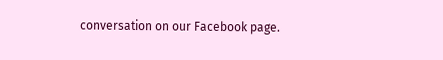conversation on our Facebook page.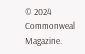© 2024 Commonweal Magazine.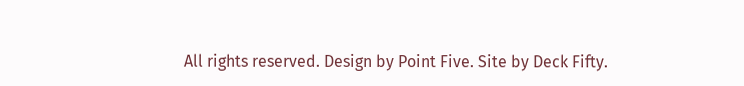All rights reserved. Design by Point Five. Site by Deck Fifty.